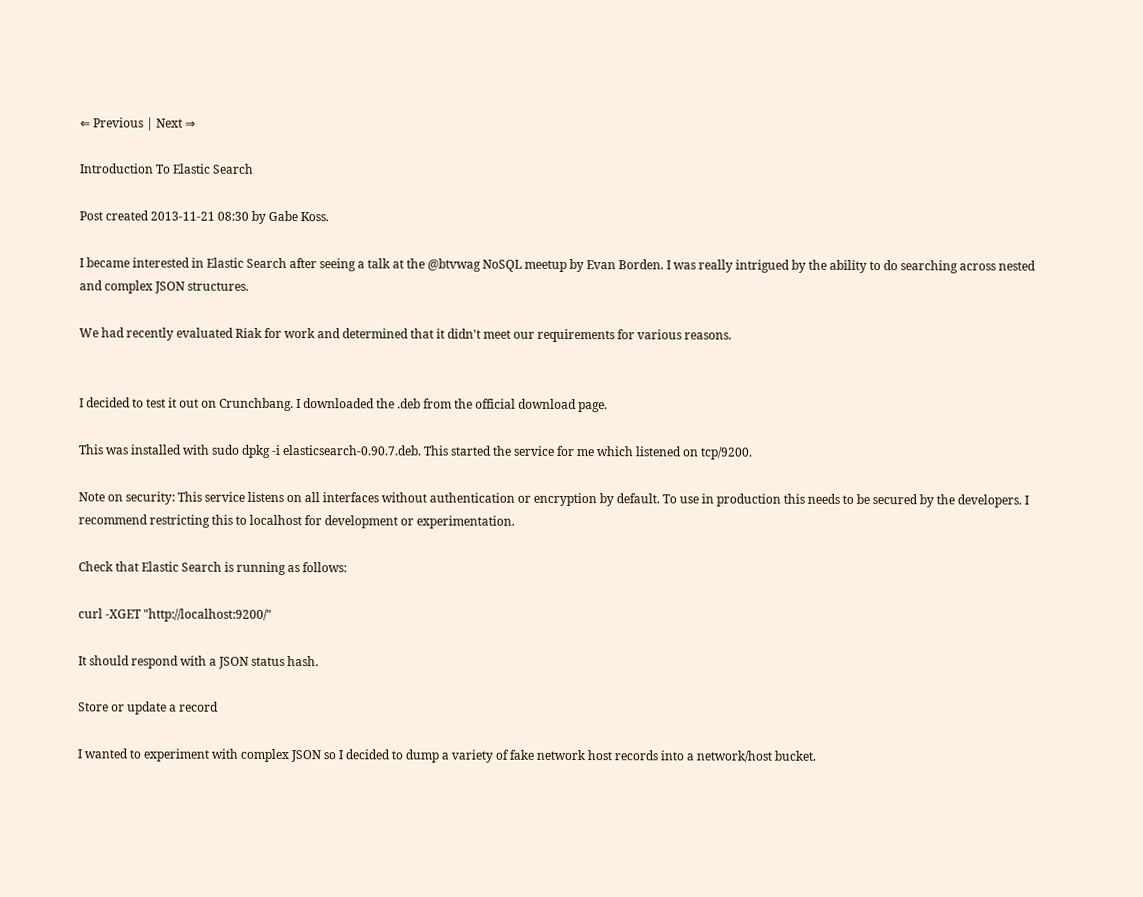⇐ Previous | Next ⇒

Introduction To Elastic Search

Post created 2013-11-21 08:30 by Gabe Koss.

I became interested in Elastic Search after seeing a talk at the @btvwag NoSQL meetup by Evan Borden. I was really intrigued by the ability to do searching across nested and complex JSON structures.

We had recently evaluated Riak for work and determined that it didn't meet our requirements for various reasons.


I decided to test it out on Crunchbang. I downloaded the .deb from the official download page.

This was installed with sudo dpkg -i elasticsearch-0.90.7.deb. This started the service for me which listened on tcp/9200.

Note on security: This service listens on all interfaces without authentication or encryption by default. To use in production this needs to be secured by the developers. I recommend restricting this to localhost for development or experimentation.

Check that Elastic Search is running as follows:

curl -XGET "http://localhost:9200/"

It should respond with a JSON status hash.

Store or update a record

I wanted to experiment with complex JSON so I decided to dump a variety of fake network host records into a network/host bucket.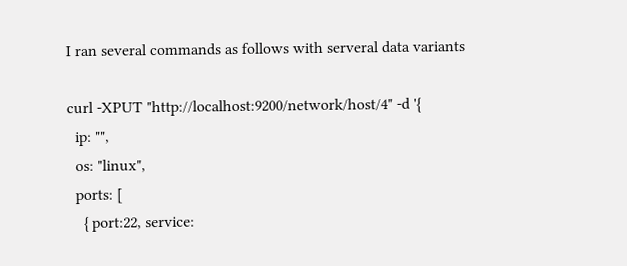I ran several commands as follows with serveral data variants

curl -XPUT "http://localhost:9200/network/host/4" -d '{
  ip: "",
  os: "linux",
  ports: [
    { port:22, service: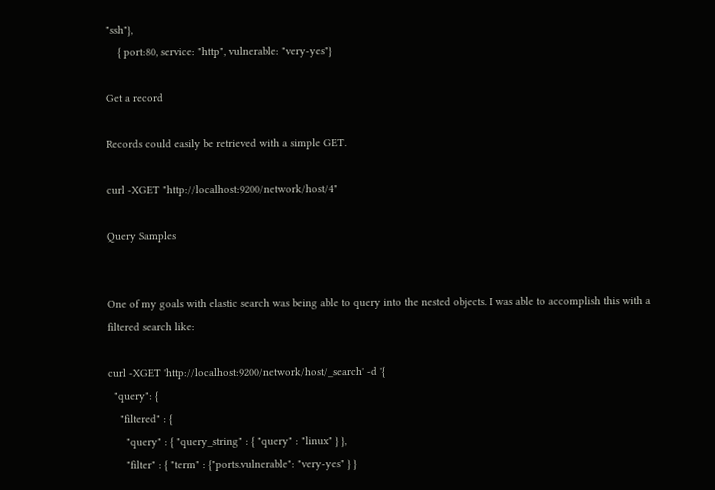"ssh"},
    { port:80, service: "http", vulnerable: "very-yes"}

Get a record

Records could easily be retrieved with a simple GET.

curl -XGET "http://localhost:9200/network/host/4"

Query Samples


One of my goals with elastic search was being able to query into the nested objects. I was able to accomplish this with a filtered search like:

curl -XGET 'http://localhost:9200/network/host/_search' -d '{
  "query": {
    "filtered" : {
      "query" : { "query_string" : { "query" : "linux" } },
      "filter" : { "term" : {"ports.vulnerable": "very-yes" } }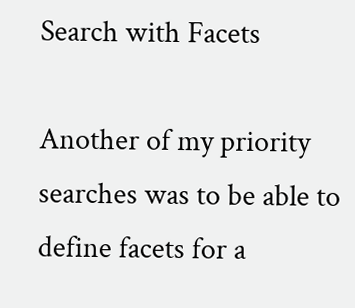Search with Facets

Another of my priority searches was to be able to define facets for a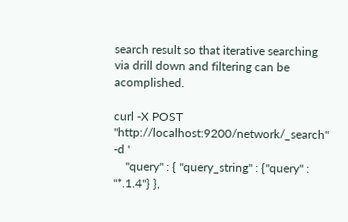search result so that iterative searching via drill down and filtering can be acomplished.

curl -X POST "http://localhost:9200/network/_search" -d '
    "query" : { "query_string" : {"query" : "*.1.4"} },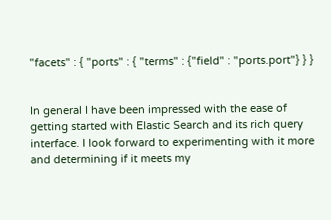"facets" : { "ports" : { "terms" : {"field" : "ports.port"} } }


In general I have been impressed with the ease of getting started with Elastic Search and its rich query interface. I look forward to experimenting with it more and determining if it meets my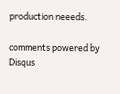production neeeds.

comments powered by Disqus